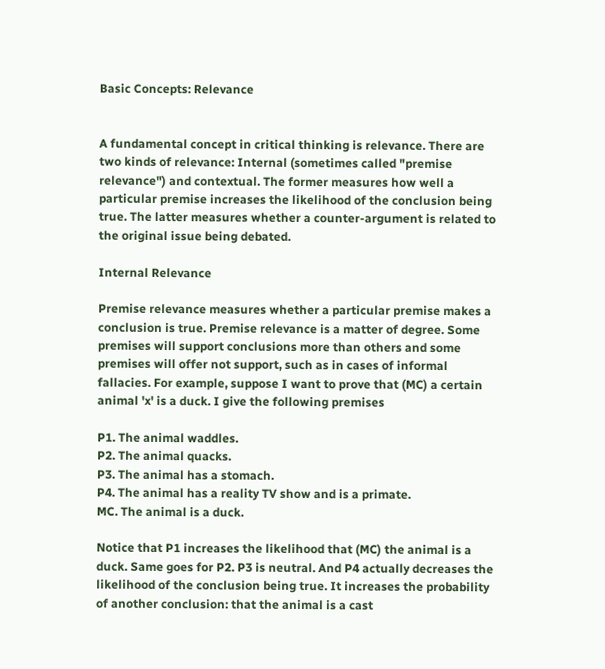Basic Concepts: Relevance


A fundamental concept in critical thinking is relevance. There are two kinds of relevance: Internal (sometimes called "premise relevance") and contextual. The former measures how well a particular premise increases the likelihood of the conclusion being true. The latter measures whether a counter-argument is related to the original issue being debated.

Internal Relevance

Premise relevance measures whether a particular premise makes a conclusion is true. Premise relevance is a matter of degree. Some premises will support conclusions more than others and some premises will offer not support, such as in cases of informal fallacies. For example, suppose I want to prove that (MC) a certain animal 'x' is a duck. I give the following premises

P1. The animal waddles.
P2. The animal quacks.
P3. The animal has a stomach.
P4. The animal has a reality TV show and is a primate.
MC. The animal is a duck.

Notice that P1 increases the likelihood that (MC) the animal is a duck. Same goes for P2. P3 is neutral. And P4 actually decreases the likelihood of the conclusion being true. It increases the probability of another conclusion: that the animal is a cast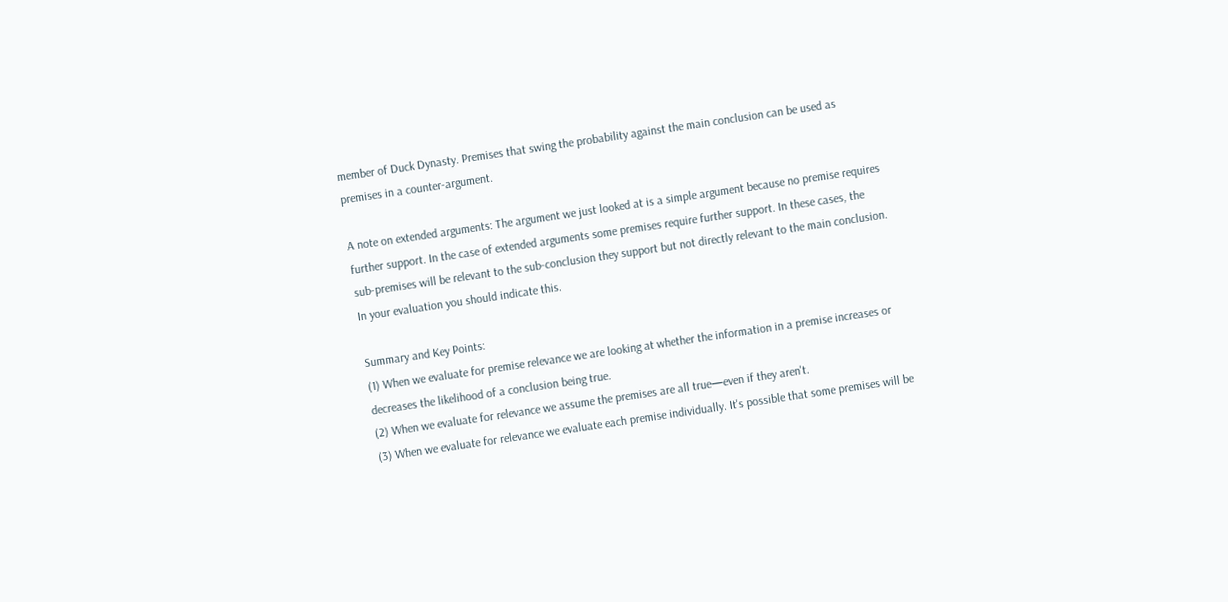member of Duck Dynasty. Premises that swing the probability against the main conclusion can be used as premises in a counter-argument.

A note on extended arguments: The argument we just looked at is a simple argument because no premise requires further support. In the case of extended arguments some premises require further support. In these cases, the sub-premises will be relevant to the sub-conclusion they support but not directly relevant to the main conclusion. In your evaluation you should indicate this.

Summary and Key Points:
(1) When we evaluate for premise relevance we are looking at whether the information in a premise increases or decreases the likelihood of a conclusion being true.
(2) When we evaluate for relevance we assume the premises are all true—even if they aren't.
(3) When we evaluate for relevance we evaluate each premise individually. It's possible that some premises will be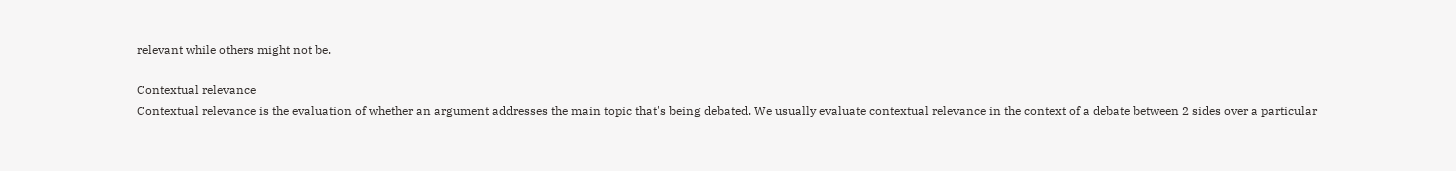relevant while others might not be.

Contextual relevance
Contextual relevance is the evaluation of whether an argument addresses the main topic that's being debated. We usually evaluate contextual relevance in the context of a debate between 2 sides over a particular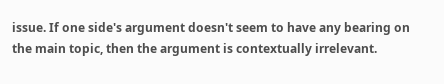issue. If one side's argument doesn't seem to have any bearing on the main topic, then the argument is contextually irrelevant.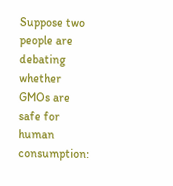Suppose two people are debating whether GMOs are safe for human consumption: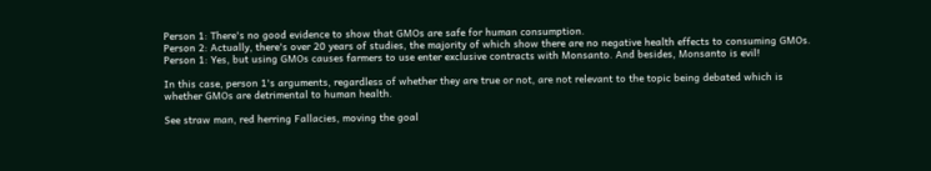Person 1: There's no good evidence to show that GMOs are safe for human consumption.
Person 2: Actually, there's over 20 years of studies, the majority of which show there are no negative health effects to consuming GMOs.
Person 1: Yes, but using GMOs causes farmers to use enter exclusive contracts with Monsanto. And besides, Monsanto is evil!

In this case, person 1's arguments, regardless of whether they are true or not, are not relevant to the topic being debated which is
whether GMOs are detrimental to human health.

See straw man, red herring Fallacies, moving the goal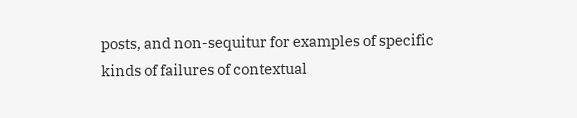posts, and non-sequitur for examples of specific kinds of failures of contextual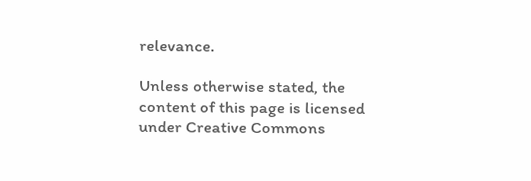relevance.

Unless otherwise stated, the content of this page is licensed under Creative Commons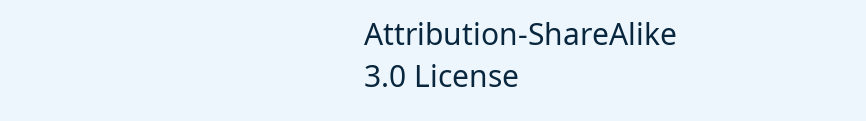Attribution-ShareAlike 3.0 License